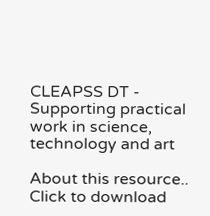CLEAPSS DT - Supporting practical work in science, technology and art

About this resource.. Click to download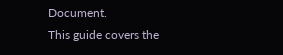Document.
This guide covers the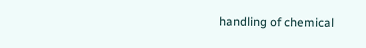handling of chemical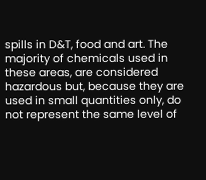spills in D&T, food and art. The majority of chemicals used in these areas, are considered hazardous but, because they are used in small quantities only, do not represent the same level of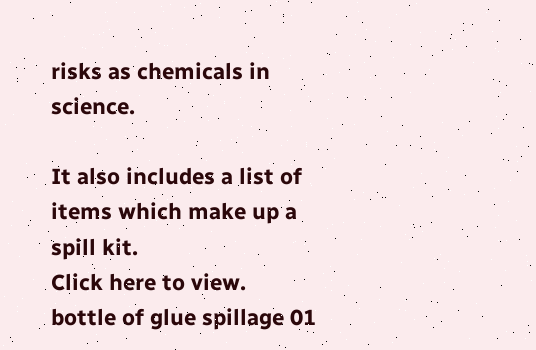risks as chemicals in science.

It also includes a list of items which make up a spill kit.
Click here to view.
bottle of glue spillage 01